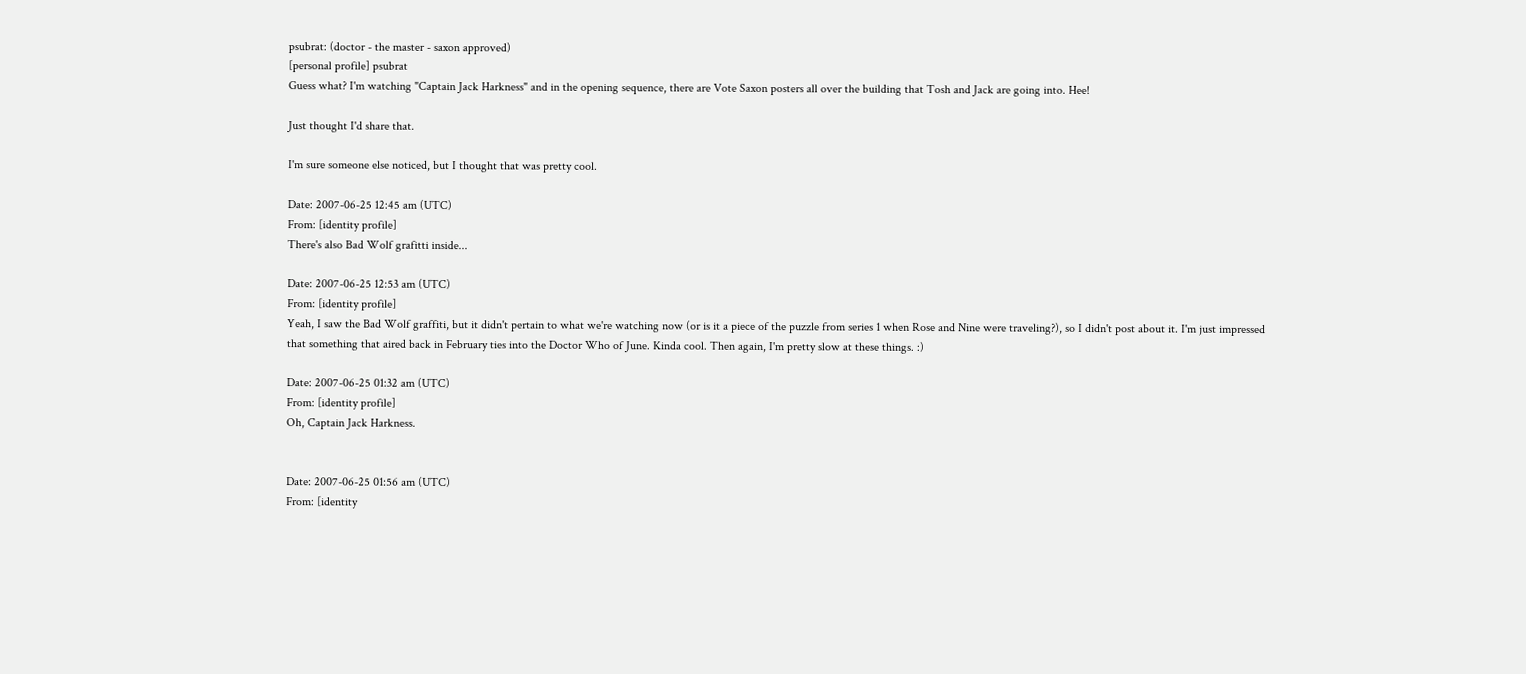psubrat: (doctor - the master - saxon approved)
[personal profile] psubrat
Guess what? I'm watching "Captain Jack Harkness" and in the opening sequence, there are Vote Saxon posters all over the building that Tosh and Jack are going into. Hee!

Just thought I'd share that.

I'm sure someone else noticed, but I thought that was pretty cool.

Date: 2007-06-25 12:45 am (UTC)
From: [identity profile]
There's also Bad Wolf grafitti inside...

Date: 2007-06-25 12:53 am (UTC)
From: [identity profile]
Yeah, I saw the Bad Wolf graffiti, but it didn't pertain to what we're watching now (or is it a piece of the puzzle from series 1 when Rose and Nine were traveling?), so I didn't post about it. I'm just impressed that something that aired back in February ties into the Doctor Who of June. Kinda cool. Then again, I'm pretty slow at these things. :)

Date: 2007-06-25 01:32 am (UTC)
From: [identity profile]
Oh, Captain Jack Harkness.


Date: 2007-06-25 01:56 am (UTC)
From: [identity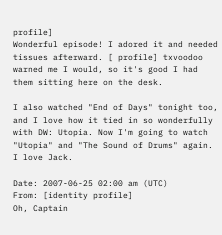profile]
Wonderful episode! I adored it and needed tissues afterward. [ profile] txvoodoo warned me I would, so it's good I had them sitting here on the desk.

I also watched "End of Days" tonight too, and I love how it tied in so wonderfully with DW: Utopia. Now I'm going to watch "Utopia" and "The Sound of Drums" again. I love Jack.

Date: 2007-06-25 02:00 am (UTC)
From: [identity profile]
Oh, Captain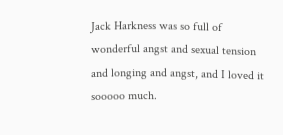Jack Harkness was so full of wonderful angst and sexual tension and longing and angst, and I loved it sooooo much.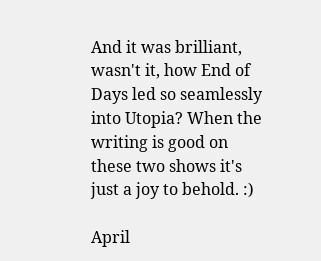And it was brilliant, wasn't it, how End of Days led so seamlessly into Utopia? When the writing is good on these two shows it's just a joy to behold. :)

April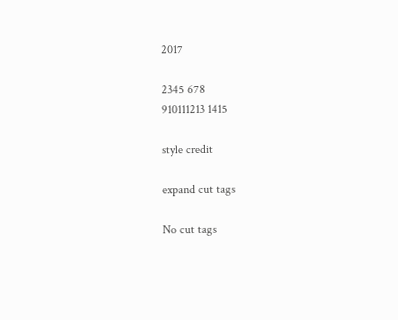2017

2345 678
910111213 1415

style credit

expand cut tags

No cut tags